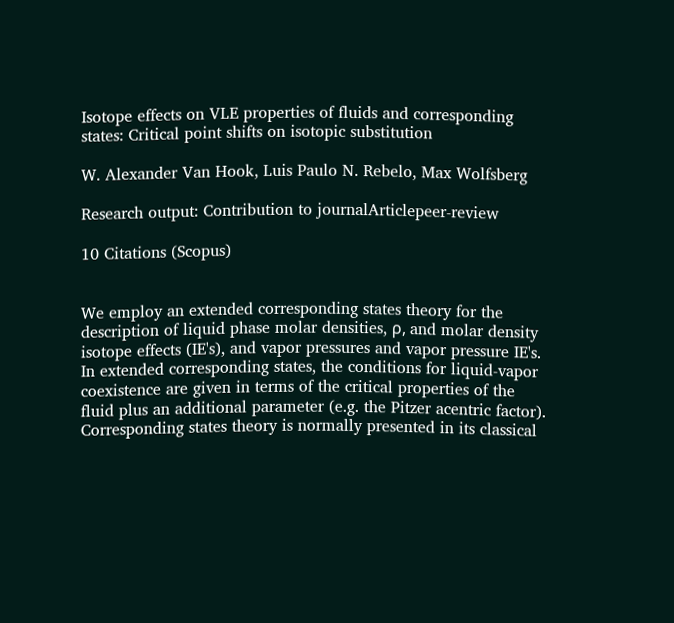Isotope effects on VLE properties of fluids and corresponding states: Critical point shifts on isotopic substitution

W. Alexander Van Hook, Luis Paulo N. Rebelo, Max Wolfsberg

Research output: Contribution to journalArticlepeer-review

10 Citations (Scopus)


We employ an extended corresponding states theory for the description of liquid phase molar densities, ρ, and molar density isotope effects (IE's), and vapor pressures and vapor pressure IE's. In extended corresponding states, the conditions for liquid-vapor coexistence are given in terms of the critical properties of the fluid plus an additional parameter (e.g. the Pitzer acentric factor). Corresponding states theory is normally presented in its classical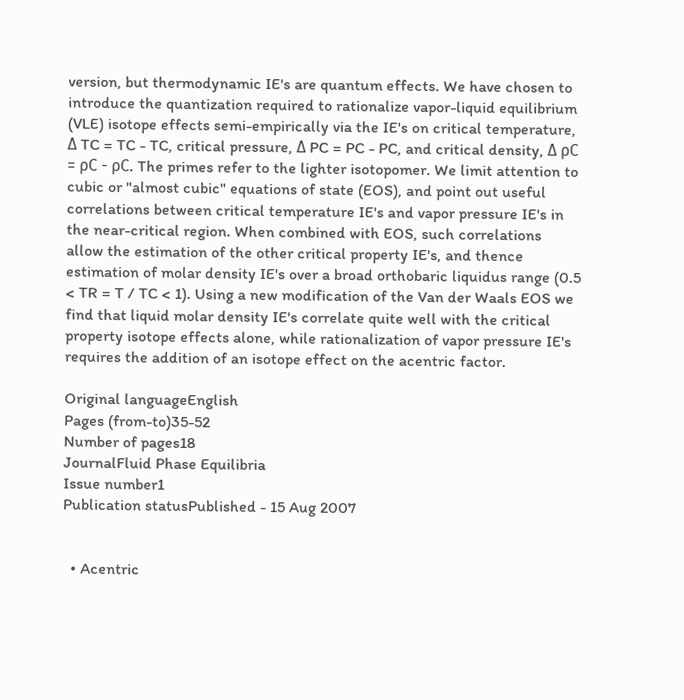version, but thermodynamic IE's are quantum effects. We have chosen to introduce the quantization required to rationalize vapor-liquid equilibrium (VLE) isotope effects semi-empirically via the IE's on critical temperature, Δ TC = TC - TC, critical pressure, Δ PC = PC - PC, and critical density, Δ ρC = ρC - ρC. The primes refer to the lighter isotopomer. We limit attention to cubic or "almost cubic" equations of state (EOS), and point out useful correlations between critical temperature IE's and vapor pressure IE's in the near-critical region. When combined with EOS, such correlations allow the estimation of the other critical property IE's, and thence estimation of molar density IE's over a broad orthobaric liquidus range (0.5 < TR = T / TC < 1). Using a new modification of the Van der Waals EOS we find that liquid molar density IE's correlate quite well with the critical property isotope effects alone, while rationalization of vapor pressure IE's requires the addition of an isotope effect on the acentric factor.

Original languageEnglish
Pages (from-to)35-52
Number of pages18
JournalFluid Phase Equilibria
Issue number1
Publication statusPublished - 15 Aug 2007


  • Acentric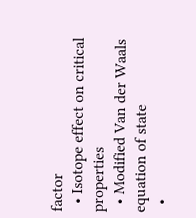factor
  • Isotope effect on critical properties
  • Modified Van der Waals equation of state
  •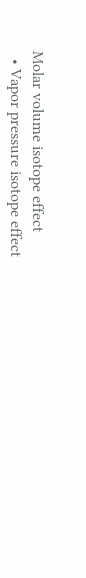Molar volume isotope effect
  • Vapor pressure isotope effect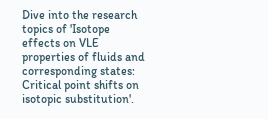Dive into the research topics of 'Isotope effects on VLE properties of fluids and corresponding states: Critical point shifts on isotopic substitution'.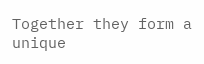Together they form a unique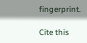fingerprint.

Cite this